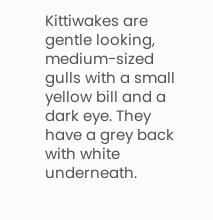Kittiwakes are gentle looking, medium-sized gulls with a small yellow bill and a dark eye. They have a grey back with white underneath.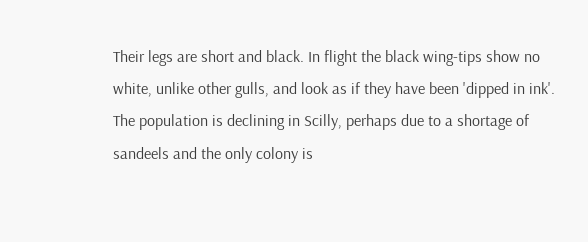Their legs are short and black. In flight the black wing-tips show no white, unlike other gulls, and look as if they have been 'dipped in ink'. The population is declining in Scilly, perhaps due to a shortage of sandeels and the only colony is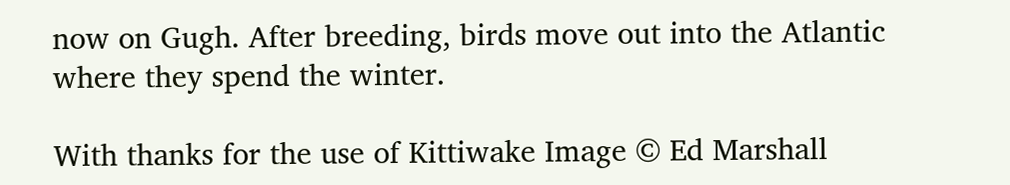now on Gugh. After breeding, birds move out into the Atlantic where they spend the winter.

With thanks for the use of Kittiwake Image © Ed Marshall